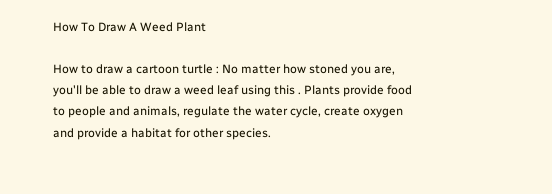How To Draw A Weed Plant

How to draw a cartoon turtle : No matter how stoned you are, you'll be able to draw a weed leaf using this . Plants provide food to people and animals, regulate the water cycle, create oxygen and provide a habitat for other species.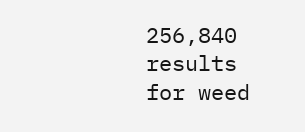256,840 results for weed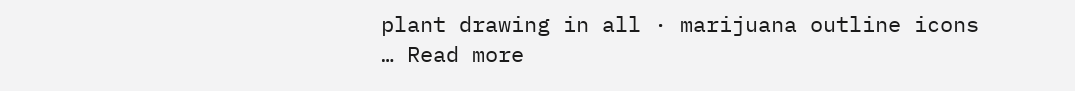plant drawing in all · marijuana outline icons … Read more